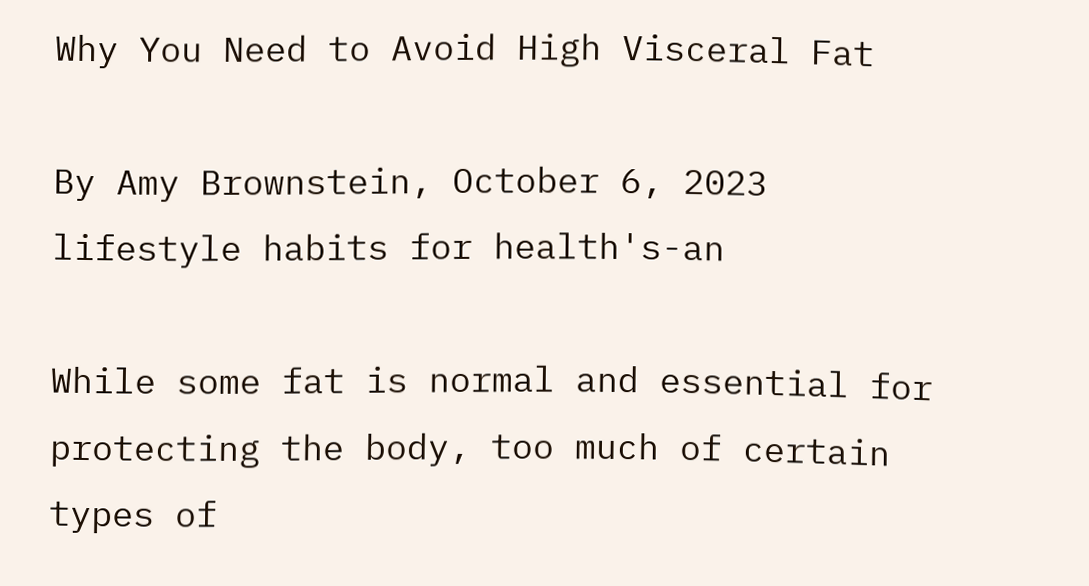Why You Need to Avoid High Visceral Fat

By Amy Brownstein, October 6, 2023
lifestyle habits for health's-an

While some fat is normal and essential for protecting the body, too much of certain types of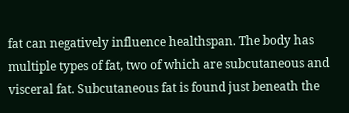fat can negatively influence healthspan. The body has multiple types of fat, two of which are subcutaneous and visceral fat. Subcutaneous fat is found just beneath the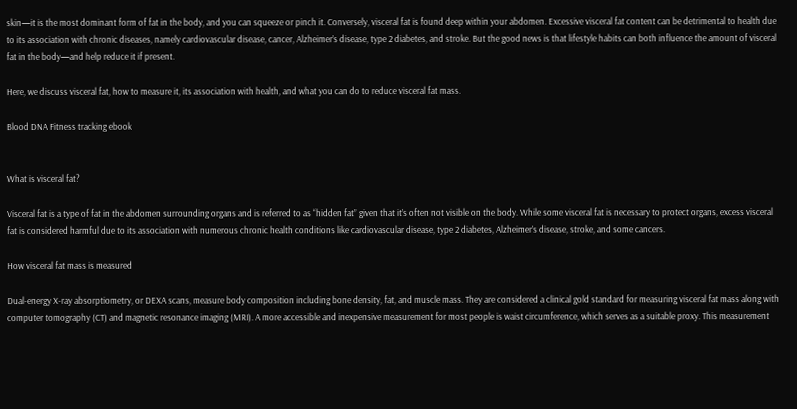skin—it is the most dominant form of fat in the body, and you can squeeze or pinch it. Conversely, visceral fat is found deep within your abdomen. Excessive visceral fat content can be detrimental to health due to its association with chronic diseases, namely cardiovascular disease, cancer, Alzheimer’s disease, type 2 diabetes, and stroke. But the good news is that lifestyle habits can both influence the amount of visceral fat in the body—and help reduce it if present.

Here, we discuss visceral fat, how to measure it, its association with health, and what you can do to reduce visceral fat mass.

Blood DNA Fitness tracking ebook


What is visceral fat?

Visceral fat is a type of fat in the abdomen surrounding organs and is referred to as “hidden fat” given that it’s often not visible on the body. While some visceral fat is necessary to protect organs, excess visceral fat is considered harmful due to its association with numerous chronic health conditions like cardiovascular disease, type 2 diabetes, Alzheimer’s disease, stroke, and some cancers.

How visceral fat mass is measured

Dual-energy X-ray absorptiometry, or DEXA scans, measure body composition including bone density, fat, and muscle mass. They are considered a clinical gold standard for measuring visceral fat mass along with computer tomography (CT) and magnetic resonance imaging (MRI). A more accessible and inexpensive measurement for most people is waist circumference, which serves as a suitable proxy. This measurement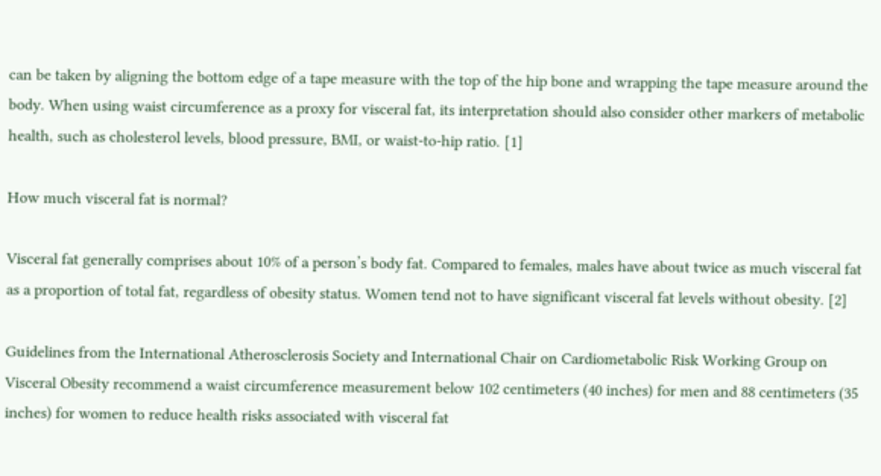can be taken by aligning the bottom edge of a tape measure with the top of the hip bone and wrapping the tape measure around the body. When using waist circumference as a proxy for visceral fat, its interpretation should also consider other markers of metabolic health, such as cholesterol levels, blood pressure, BMI, or waist-to-hip ratio. [1]

How much visceral fat is normal?

Visceral fat generally comprises about 10% of a person’s body fat. Compared to females, males have about twice as much visceral fat as a proportion of total fat, regardless of obesity status. Women tend not to have significant visceral fat levels without obesity. [2]

Guidelines from the International Atherosclerosis Society and International Chair on Cardiometabolic Risk Working Group on Visceral Obesity recommend a waist circumference measurement below 102 centimeters (40 inches) for men and 88 centimeters (35 inches) for women to reduce health risks associated with visceral fat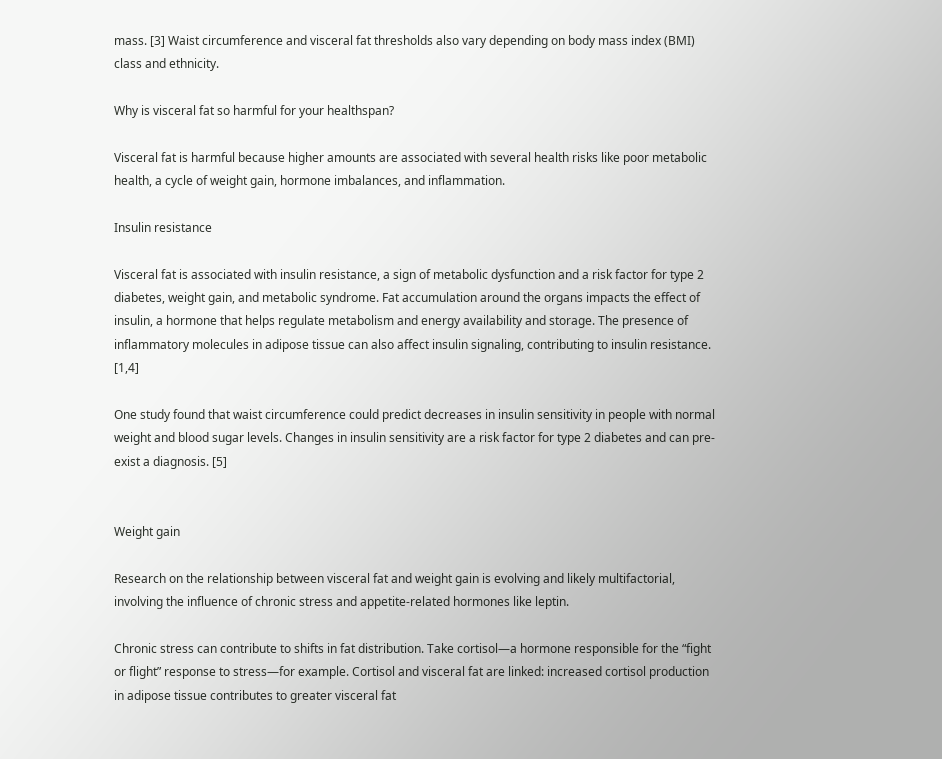mass. [3] Waist circumference and visceral fat thresholds also vary depending on body mass index (BMI) class and ethnicity.

Why is visceral fat so harmful for your healthspan?

Visceral fat is harmful because higher amounts are associated with several health risks like poor metabolic health, a cycle of weight gain, hormone imbalances, and inflammation.

Insulin resistance

Visceral fat is associated with insulin resistance, a sign of metabolic dysfunction and a risk factor for type 2 diabetes, weight gain, and metabolic syndrome. Fat accumulation around the organs impacts the effect of insulin, a hormone that helps regulate metabolism and energy availability and storage. The presence of inflammatory molecules in adipose tissue can also affect insulin signaling, contributing to insulin resistance. [1,4]

One study found that waist circumference could predict decreases in insulin sensitivity in people with normal weight and blood sugar levels. Changes in insulin sensitivity are a risk factor for type 2 diabetes and can pre-exist a diagnosis. [5]


Weight gain

Research on the relationship between visceral fat and weight gain is evolving and likely multifactorial, involving the influence of chronic stress and appetite-related hormones like leptin.

Chronic stress can contribute to shifts in fat distribution. Take cortisol—a hormone responsible for the “fight or flight” response to stress—for example. Cortisol and visceral fat are linked: increased cortisol production in adipose tissue contributes to greater visceral fat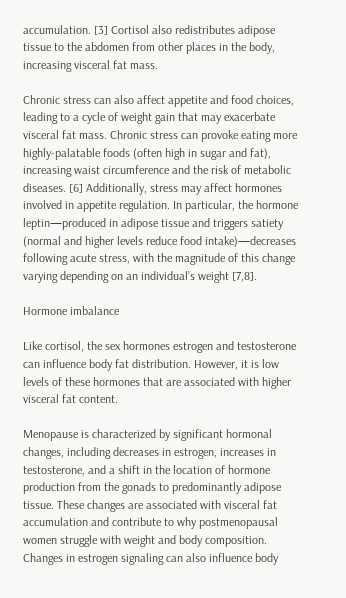accumulation. [3] Cortisol also redistributes adipose tissue to the abdomen from other places in the body, increasing visceral fat mass.

Chronic stress can also affect appetite and food choices, leading to a cycle of weight gain that may exacerbate visceral fat mass. Chronic stress can provoke eating more highly-palatable foods (often high in sugar and fat), increasing waist circumference and the risk of metabolic diseases. [6] Additionally, stress may affect hormones involved in appetite regulation. In particular, the hormone leptin—produced in adipose tissue and triggers satiety (normal and higher levels reduce food intake)—decreases following acute stress, with the magnitude of this change varying depending on an individual’s weight [7,8].

Hormone imbalance

Like cortisol, the sex hormones estrogen and testosterone can influence body fat distribution. However, it is low levels of these hormones that are associated with higher visceral fat content.

Menopause is characterized by significant hormonal changes, including decreases in estrogen, increases in testosterone, and a shift in the location of hormone production from the gonads to predominantly adipose tissue. These changes are associated with visceral fat accumulation and contribute to why postmenopausal women struggle with weight and body composition. Changes in estrogen signaling can also influence body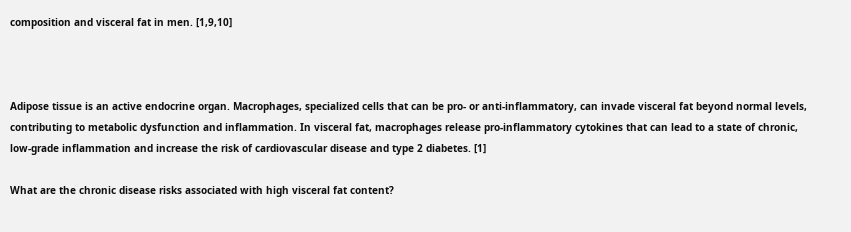composition and visceral fat in men. [1,9,10]



Adipose tissue is an active endocrine organ. Macrophages, specialized cells that can be pro- or anti-inflammatory, can invade visceral fat beyond normal levels, contributing to metabolic dysfunction and inflammation. In visceral fat, macrophages release pro-inflammatory cytokines that can lead to a state of chronic, low-grade inflammation and increase the risk of cardiovascular disease and type 2 diabetes. [1]

What are the chronic disease risks associated with high visceral fat content?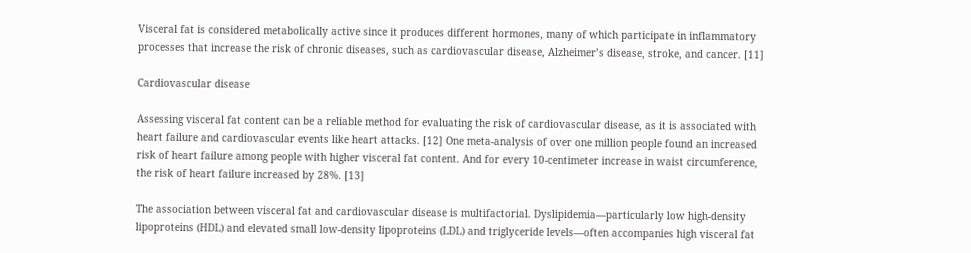Visceral fat is considered metabolically active since it produces different hormones, many of which participate in inflammatory processes that increase the risk of chronic diseases, such as cardiovascular disease, Alzheimer’s disease, stroke, and cancer. [11]

Cardiovascular disease

Assessing visceral fat content can be a reliable method for evaluating the risk of cardiovascular disease, as it is associated with heart failure and cardiovascular events like heart attacks. [12] One meta-analysis of over one million people found an increased risk of heart failure among people with higher visceral fat content. And for every 10-centimeter increase in waist circumference, the risk of heart failure increased by 28%. [13]

The association between visceral fat and cardiovascular disease is multifactorial. Dyslipidemia—particularly low high-density lipoproteins (HDL) and elevated small low-density lipoproteins (LDL) and triglyceride levels—often accompanies high visceral fat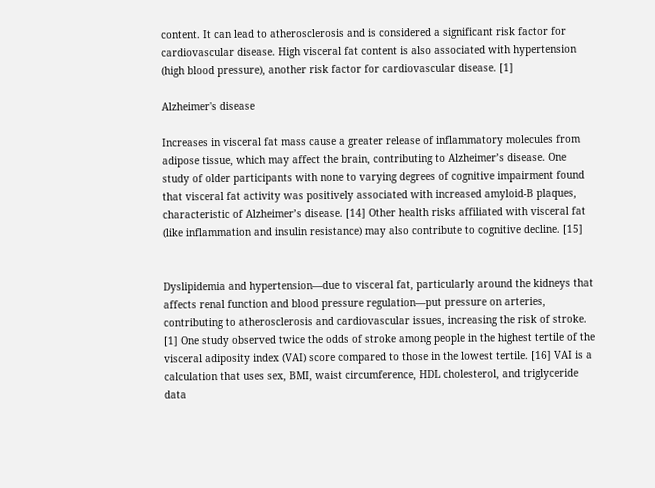content. It can lead to atherosclerosis and is considered a significant risk factor for cardiovascular disease. High visceral fat content is also associated with hypertension (high blood pressure), another risk factor for cardiovascular disease. [1]

Alzheimer's disease

Increases in visceral fat mass cause a greater release of inflammatory molecules from adipose tissue, which may affect the brain, contributing to Alzheimer’s disease. One study of older participants with none to varying degrees of cognitive impairment found that visceral fat activity was positively associated with increased amyloid-B plaques, characteristic of Alzheimer’s disease. [14] Other health risks affiliated with visceral fat (like inflammation and insulin resistance) may also contribute to cognitive decline. [15]


Dyslipidemia and hypertension—due to visceral fat, particularly around the kidneys that affects renal function and blood pressure regulation—put pressure on arteries, contributing to atherosclerosis and cardiovascular issues, increasing the risk of stroke. [1] One study observed twice the odds of stroke among people in the highest tertile of the visceral adiposity index (VAI) score compared to those in the lowest tertile. [16] VAI is a calculation that uses sex, BMI, waist circumference, HDL cholesterol, and triglyceride data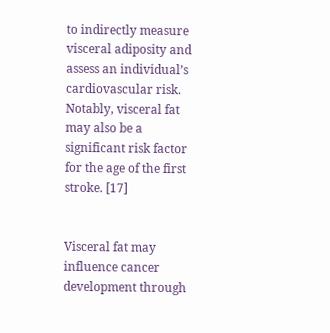to indirectly measure visceral adiposity and assess an individual’s cardiovascular risk. Notably, visceral fat may also be a significant risk factor for the age of the first stroke. [17]


Visceral fat may influence cancer development through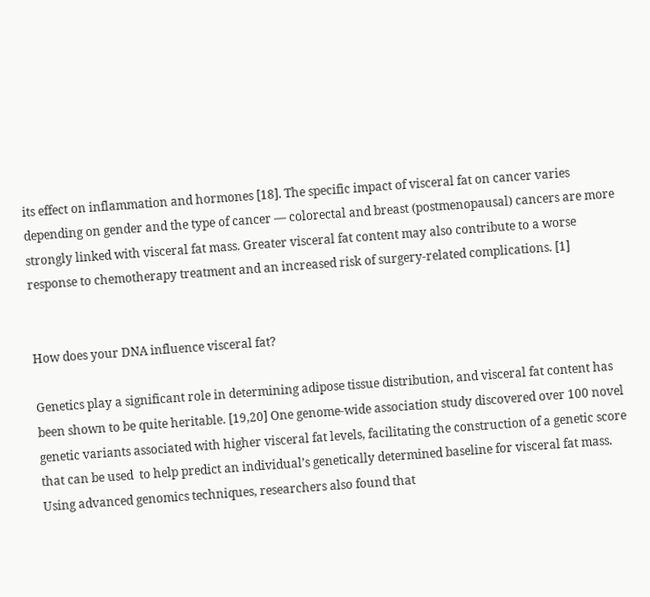its effect on inflammation and hormones [18]. The specific impact of visceral fat on cancer varies depending on gender and the type of cancer — colorectal and breast (postmenopausal) cancers are more strongly linked with visceral fat mass. Greater visceral fat content may also contribute to a worse response to chemotherapy treatment and an increased risk of surgery-related complications. [1]


How does your DNA influence visceral fat?

Genetics play a significant role in determining adipose tissue distribution, and visceral fat content has been shown to be quite heritable. [19,20] One genome-wide association study discovered over 100 novel genetic variants associated with higher visceral fat levels, facilitating the construction of a genetic score that can be used  to help predict an individual’s genetically determined baseline for visceral fat mass. Using advanced genomics techniques, researchers also found that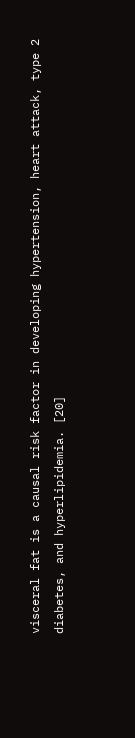visceral fat is a causal risk factor in developing hypertension, heart attack, type 2 diabetes, and hyperlipidemia. [20]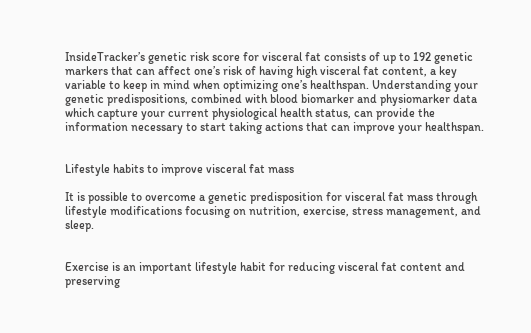InsideTracker’s genetic risk score for visceral fat consists of up to 192 genetic markers that can affect one’s risk of having high visceral fat content, a key variable to keep in mind when optimizing one’s healthspan. Understanding your genetic predispositions, combined with blood biomarker and physiomarker data which capture your current physiological health status, can provide the information necessary to start taking actions that can improve your healthspan.


Lifestyle habits to improve visceral fat mass

It is possible to overcome a genetic predisposition for visceral fat mass through lifestyle modifications focusing on nutrition, exercise, stress management, and sleep.


Exercise is an important lifestyle habit for reducing visceral fat content and preserving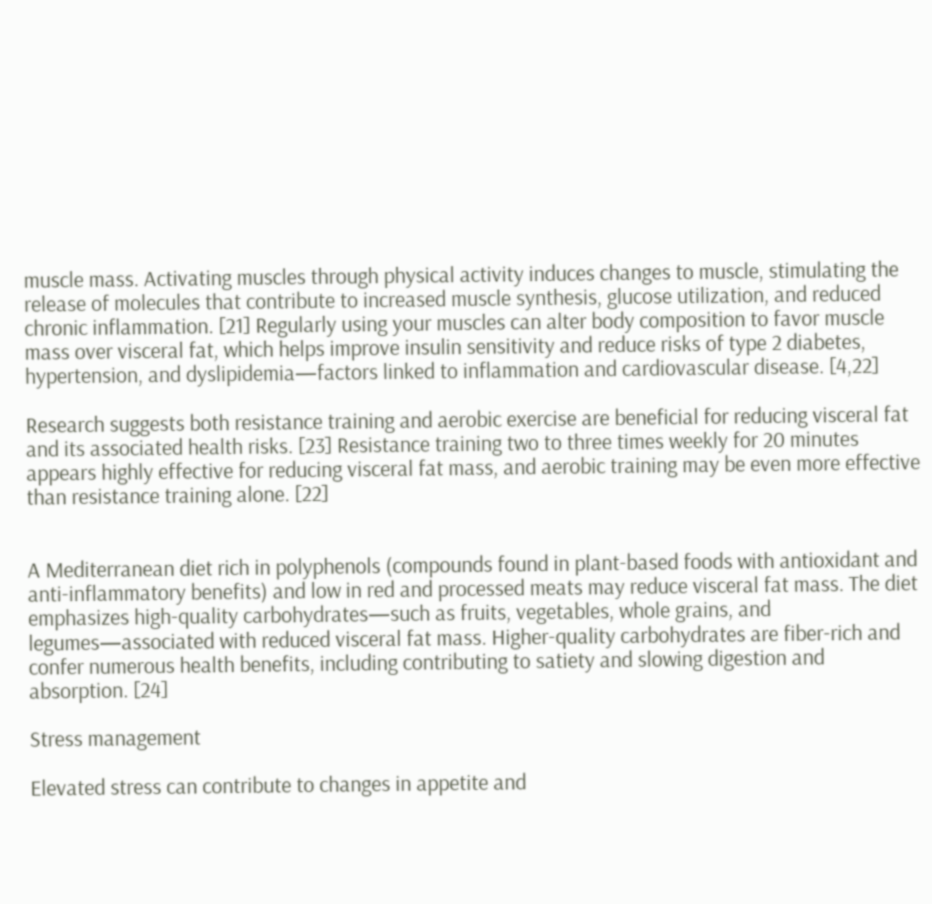muscle mass. Activating muscles through physical activity induces changes to muscle, stimulating the release of molecules that contribute to increased muscle synthesis, glucose utilization, and reduced chronic inflammation. [21] Regularly using your muscles can alter body composition to favor muscle mass over visceral fat, which helps improve insulin sensitivity and reduce risks of type 2 diabetes, hypertension, and dyslipidemia—factors linked to inflammation and cardiovascular disease. [4,22]

Research suggests both resistance training and aerobic exercise are beneficial for reducing visceral fat and its associated health risks. [23] Resistance training two to three times weekly for 20 minutes appears highly effective for reducing visceral fat mass, and aerobic training may be even more effective than resistance training alone. [22]


A Mediterranean diet rich in polyphenols (compounds found in plant-based foods with antioxidant and anti-inflammatory benefits) and low in red and processed meats may reduce visceral fat mass. The diet emphasizes high-quality carbohydrates—such as fruits, vegetables, whole grains, and legumes—associated with reduced visceral fat mass. Higher-quality carbohydrates are fiber-rich and confer numerous health benefits, including contributing to satiety and slowing digestion and absorption. [24]

Stress management

Elevated stress can contribute to changes in appetite and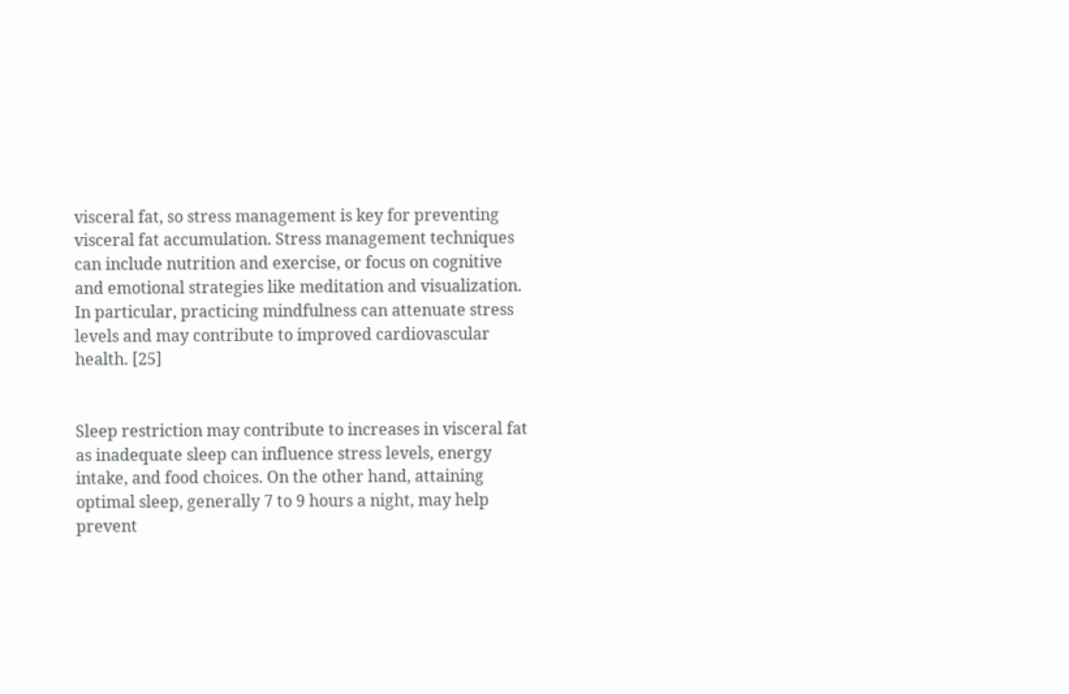visceral fat, so stress management is key for preventing visceral fat accumulation. Stress management techniques can include nutrition and exercise, or focus on cognitive and emotional strategies like meditation and visualization. In particular, practicing mindfulness can attenuate stress levels and may contribute to improved cardiovascular health. [25]


Sleep restriction may contribute to increases in visceral fat as inadequate sleep can influence stress levels, energy intake, and food choices. On the other hand, attaining optimal sleep, generally 7 to 9 hours a night, may help prevent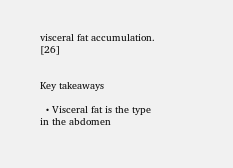visceral fat accumulation. [26]


Key takeaways

  • Visceral fat is the type in the abdomen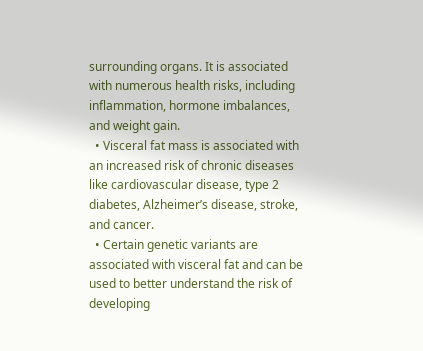surrounding organs. It is associated with numerous health risks, including inflammation, hormone imbalances, and weight gain.
  • Visceral fat mass is associated with an increased risk of chronic diseases like cardiovascular disease, type 2 diabetes, Alzheimer’s disease, stroke, and cancer.
  • Certain genetic variants are associated with visceral fat and can be used to better understand the risk of developing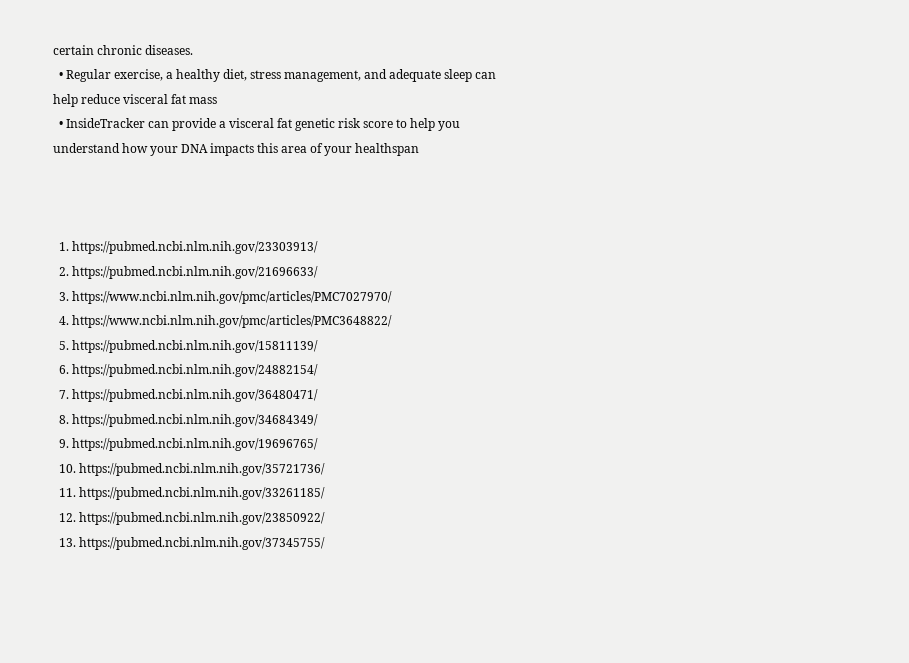certain chronic diseases.
  • Regular exercise, a healthy diet, stress management, and adequate sleep can help reduce visceral fat mass
  • InsideTracker can provide a visceral fat genetic risk score to help you understand how your DNA impacts this area of your healthspan



  1. https://pubmed.ncbi.nlm.nih.gov/23303913/
  2. https://pubmed.ncbi.nlm.nih.gov/21696633/
  3. https://www.ncbi.nlm.nih.gov/pmc/articles/PMC7027970/
  4. https://www.ncbi.nlm.nih.gov/pmc/articles/PMC3648822/
  5. https://pubmed.ncbi.nlm.nih.gov/15811139/
  6. https://pubmed.ncbi.nlm.nih.gov/24882154/
  7. https://pubmed.ncbi.nlm.nih.gov/36480471/
  8. https://pubmed.ncbi.nlm.nih.gov/34684349/
  9. https://pubmed.ncbi.nlm.nih.gov/19696765/
  10. https://pubmed.ncbi.nlm.nih.gov/35721736/
  11. https://pubmed.ncbi.nlm.nih.gov/33261185/
  12. https://pubmed.ncbi.nlm.nih.gov/23850922/
  13. https://pubmed.ncbi.nlm.nih.gov/37345755/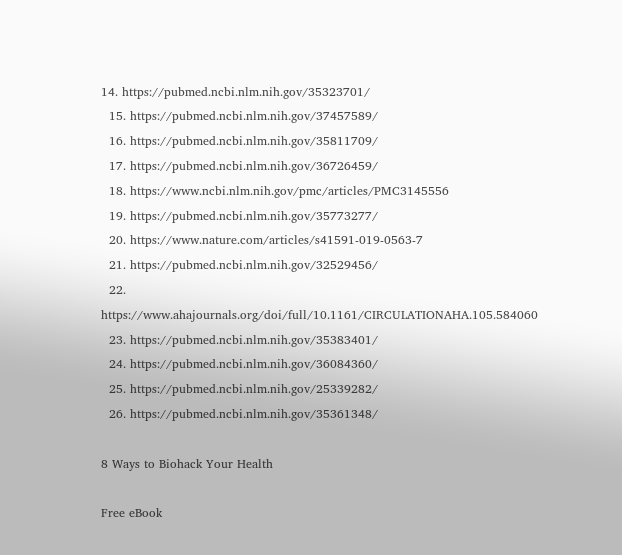14. https://pubmed.ncbi.nlm.nih.gov/35323701/
  15. https://pubmed.ncbi.nlm.nih.gov/37457589/
  16. https://pubmed.ncbi.nlm.nih.gov/35811709/
  17. https://pubmed.ncbi.nlm.nih.gov/36726459/
  18. https://www.ncbi.nlm.nih.gov/pmc/articles/PMC3145556
  19. https://pubmed.ncbi.nlm.nih.gov/35773277/
  20. https://www.nature.com/articles/s41591-019-0563-7
  21. https://pubmed.ncbi.nlm.nih.gov/32529456/
  22. https://www.ahajournals.org/doi/full/10.1161/CIRCULATIONAHA.105.584060
  23. https://pubmed.ncbi.nlm.nih.gov/35383401/
  24. https://pubmed.ncbi.nlm.nih.gov/36084360/
  25. https://pubmed.ncbi.nlm.nih.gov/25339282/
  26. https://pubmed.ncbi.nlm.nih.gov/35361348/

8 Ways to Biohack Your Health

Free eBook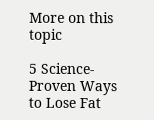More on this topic

5 Science-Proven Ways to Lose Fat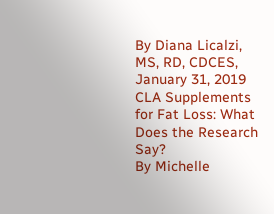By Diana Licalzi, MS, RD, CDCES, January 31, 2019
CLA Supplements for Fat Loss: What Does the Research Say?
By Michelle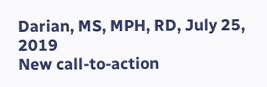Darian, MS, MPH, RD, July 25, 2019
New call-to-action